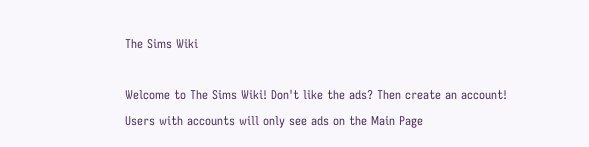The Sims Wiki

Welcome to The Sims Wiki! Don't like the ads? Then create an account! Users with accounts will only see ads on the Main Page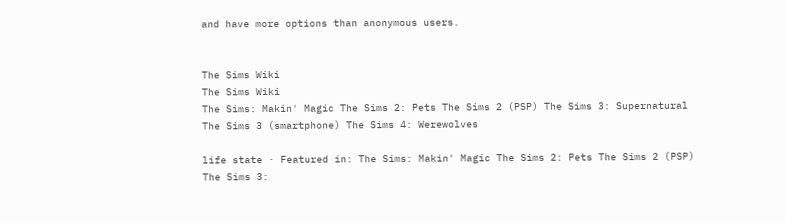and have more options than anonymous users.


The Sims Wiki
The Sims Wiki
The Sims: Makin' Magic The Sims 2: Pets The Sims 2 (PSP) The Sims 3: Supernatural The Sims 3 (smartphone) The Sims 4: Werewolves

life state · Featured in: The Sims: Makin' Magic The Sims 2: Pets The Sims 2 (PSP) The Sims 3: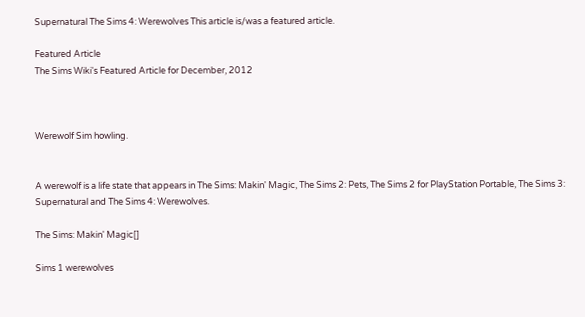Supernatural The Sims 4: Werewolves This article is/was a featured article.

Featured Article
The Sims Wiki's Featured Article for December, 2012



Werewolf Sim howling.


A werewolf is a life state that appears in The Sims: Makin' Magic, The Sims 2: Pets, The Sims 2 for PlayStation Portable, The Sims 3: Supernatural and The Sims 4: Werewolves.

The Sims: Makin' Magic[]

Sims 1 werewolves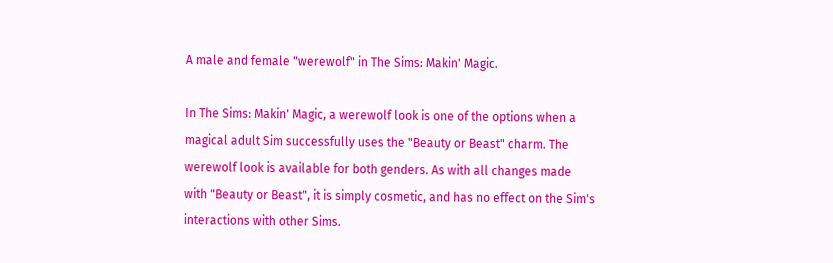A male and female "werewolf" in The Sims: Makin' Magic.

In The Sims: Makin' Magic, a werewolf look is one of the options when a magical adult Sim successfully uses the "Beauty or Beast" charm. The werewolf look is available for both genders. As with all changes made with "Beauty or Beast", it is simply cosmetic, and has no effect on the Sim's interactions with other Sims.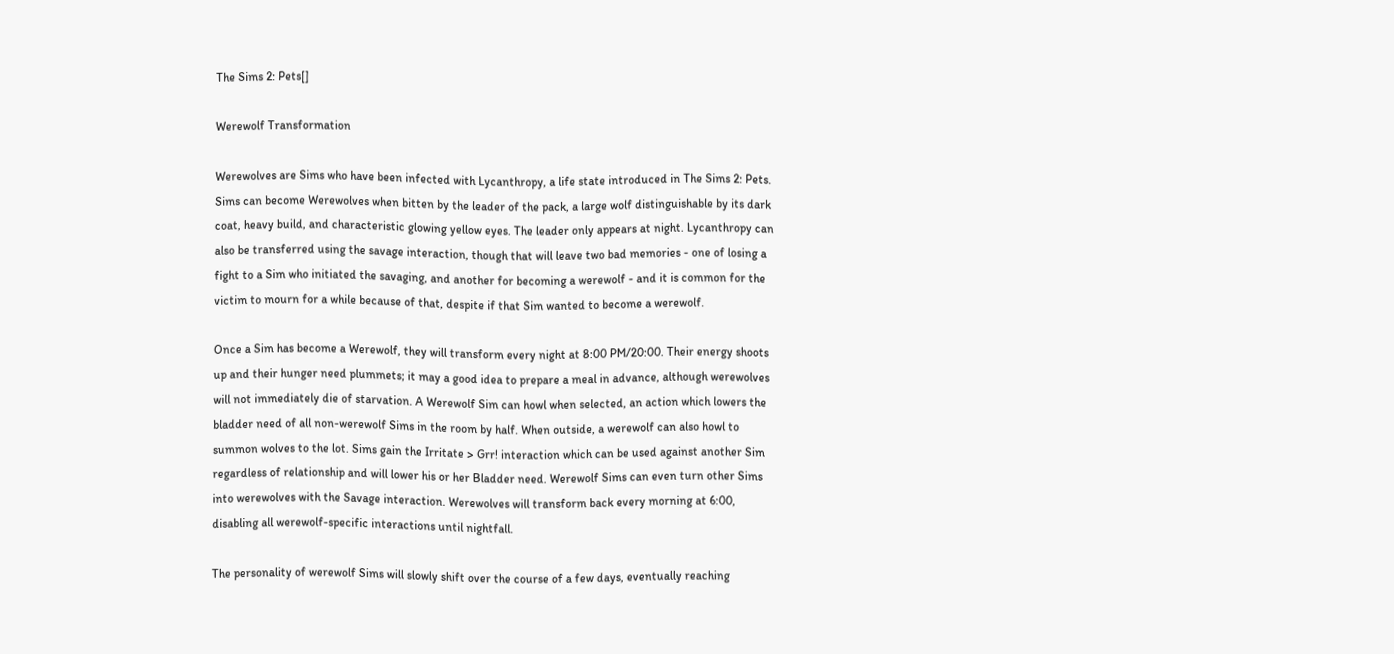The Sims 2: Pets[]

Werewolf Transformation

Werewolves are Sims who have been infected with Lycanthropy, a life state introduced in The Sims 2: Pets. Sims can become Werewolves when bitten by the leader of the pack, a large wolf distinguishable by its dark coat, heavy build, and characteristic glowing yellow eyes. The leader only appears at night. Lycanthropy can also be transferred using the savage interaction, though that will leave two bad memories - one of losing a fight to a Sim who initiated the savaging, and another for becoming a werewolf - and it is common for the victim to mourn for a while because of that, despite if that Sim wanted to become a werewolf.

Once a Sim has become a Werewolf, they will transform every night at 8:00 PM/20:00. Their energy shoots up and their hunger need plummets; it may a good idea to prepare a meal in advance, although werewolves will not immediately die of starvation. A Werewolf Sim can howl when selected, an action which lowers the bladder need of all non-werewolf Sims in the room by half. When outside, a werewolf can also howl to summon wolves to the lot. Sims gain the Irritate > Grr! interaction which can be used against another Sim regardless of relationship and will lower his or her Bladder need. Werewolf Sims can even turn other Sims into werewolves with the Savage interaction. Werewolves will transform back every morning at 6:00, disabling all werewolf-specific interactions until nightfall.

The personality of werewolf Sims will slowly shift over the course of a few days, eventually reaching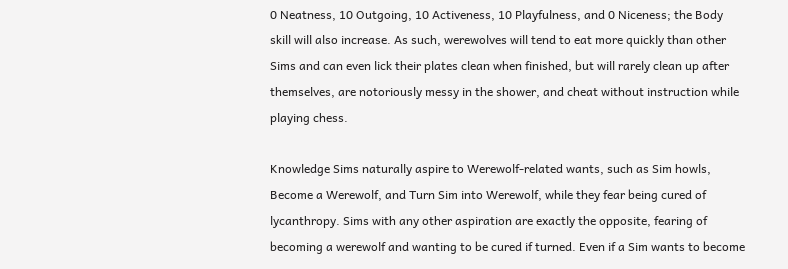0 Neatness, 10 Outgoing, 10 Activeness, 10 Playfulness, and 0 Niceness; the Body skill will also increase. As such, werewolves will tend to eat more quickly than other Sims and can even lick their plates clean when finished, but will rarely clean up after themselves, are notoriously messy in the shower, and cheat without instruction while playing chess.

Knowledge Sims naturally aspire to Werewolf-related wants, such as Sim howls, Become a Werewolf, and Turn Sim into Werewolf, while they fear being cured of lycanthropy. Sims with any other aspiration are exactly the opposite, fearing of becoming a werewolf and wanting to be cured if turned. Even if a Sim wants to become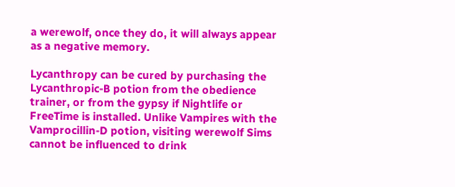a werewolf, once they do, it will always appear as a negative memory.

Lycanthropy can be cured by purchasing the Lycanthropic-B potion from the obedience trainer, or from the gypsy if Nightlife or FreeTime is installed. Unlike Vampires with the Vamprocillin-D potion, visiting werewolf Sims cannot be influenced to drink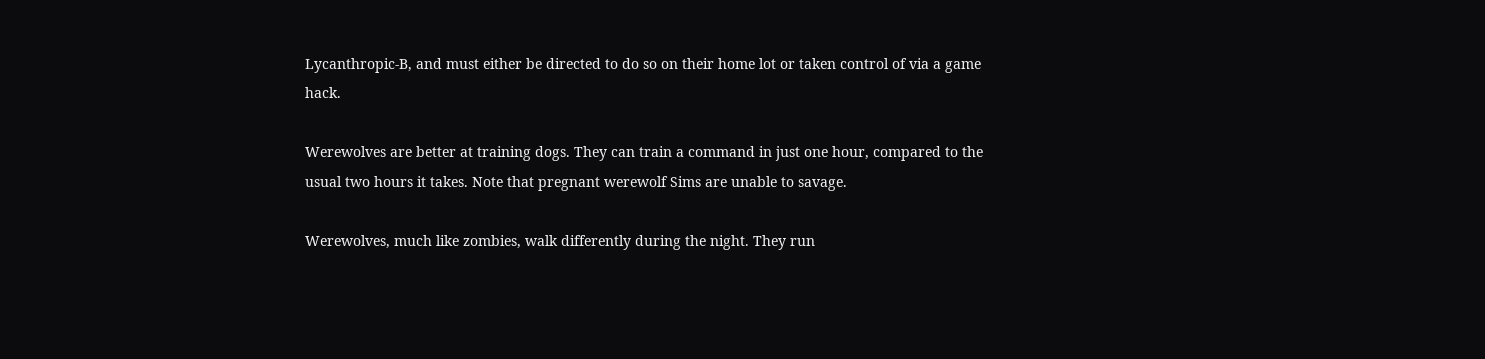Lycanthropic-B, and must either be directed to do so on their home lot or taken control of via a game hack.

Werewolves are better at training dogs. They can train a command in just one hour, compared to the usual two hours it takes. Note that pregnant werewolf Sims are unable to savage.

Werewolves, much like zombies, walk differently during the night. They run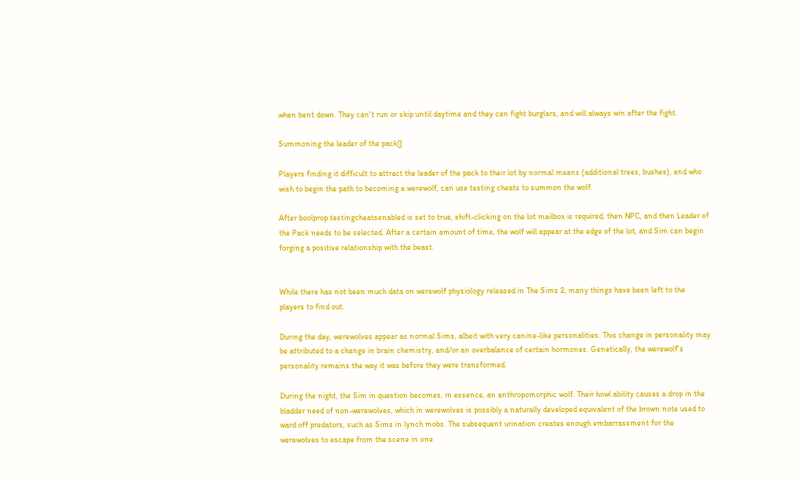when bent down. They can't run or skip until daytime and they can fight burglars, and will always win after the fight.

Summoning the leader of the pack[]

Players finding it difficult to attract the leader of the pack to their lot by normal means (additional trees, bushes), and who wish to begin the path to becoming a werewolf, can use testing cheats to summon the wolf.

After boolprop testingcheatsenabled is set to true, shift-clicking on the lot mailbox is required, then NPC, and then Leader of the Pack needs to be selected. After a certain amount of time, the wolf will appear at the edge of the lot, and Sim can begin forging a positive relationship with the beast.


While there has not been much data on werewolf physiology released in The Sims 2, many things have been left to the players to find out.

During the day, werewolves appear as normal Sims, albeit with very canine-like personalities. This change in personality may be attributed to a change in brain chemistry, and/or an overbalance of certain hormones. Genetically, the werewolf's personality remains the way it was before they were transformed.

During the night, the Sim in question becomes, in essence, an anthropomorphic wolf. Their howl ability causes a drop in the bladder need of non-werewolves, which in werewolves is possibly a naturally developed equivalent of the brown note used to ward off predators, such as Sims in lynch mobs. The subsequent urination creates enough embarrassment for the werewolves to escape from the scene in one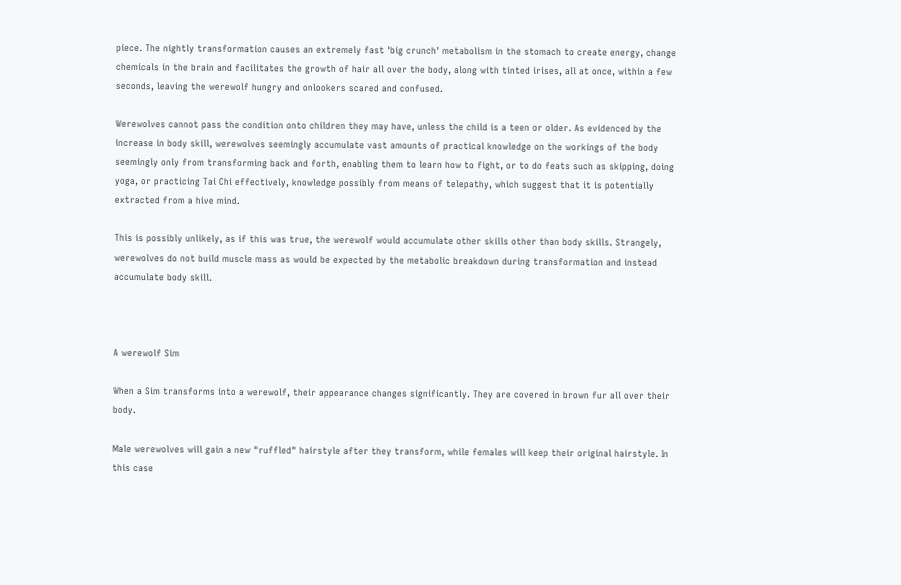piece. The nightly transformation causes an extremely fast 'big crunch' metabolism in the stomach to create energy, change chemicals in the brain and facilitates the growth of hair all over the body, along with tinted irises, all at once, within a few seconds, leaving the werewolf hungry and onlookers scared and confused.

Werewolves cannot pass the condition onto children they may have, unless the child is a teen or older. As evidenced by the increase in body skill, werewolves seemingly accumulate vast amounts of practical knowledge on the workings of the body seemingly only from transforming back and forth, enabling them to learn how to fight, or to do feats such as skipping, doing yoga, or practicing Tai Chi effectively, knowledge possibly from means of telepathy, which suggest that it is potentially extracted from a hive mind.

This is possibly unlikely, as if this was true, the werewolf would accumulate other skills other than body skills. Strangely, werewolves do not build muscle mass as would be expected by the metabolic breakdown during transformation and instead accumulate body skill.



A werewolf Sim

When a Sim transforms into a werewolf, their appearance changes significantly. They are covered in brown fur all over their body.

Male werewolves will gain a new "ruffled" hairstyle after they transform, while females will keep their original hairstyle. In this case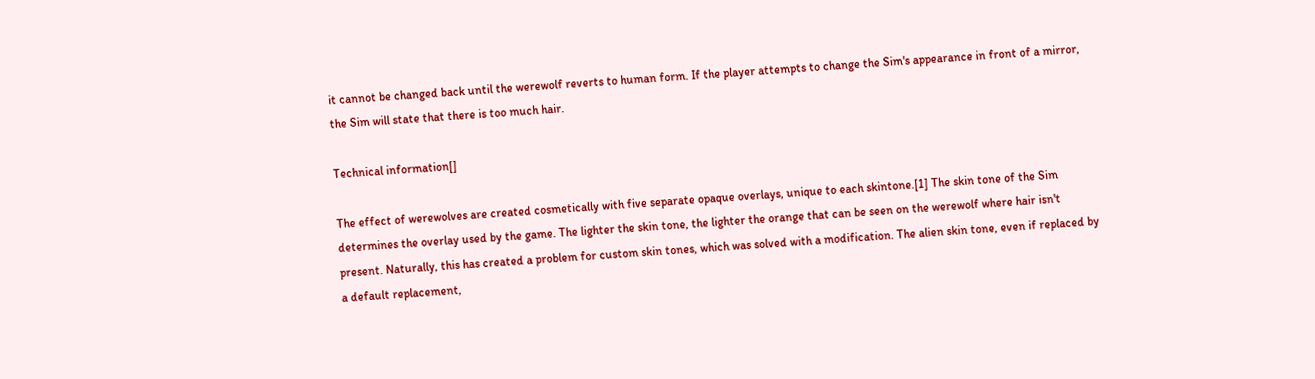it cannot be changed back until the werewolf reverts to human form. If the player attempts to change the Sim's appearance in front of a mirror, the Sim will state that there is too much hair.

Technical information[]

The effect of werewolves are created cosmetically with five separate opaque overlays, unique to each skintone.[1] The skin tone of the Sim determines the overlay used by the game. The lighter the skin tone, the lighter the orange that can be seen on the werewolf where hair isn't present. Naturally, this has created a problem for custom skin tones, which was solved with a modification. The alien skin tone, even if replaced by a default replacement,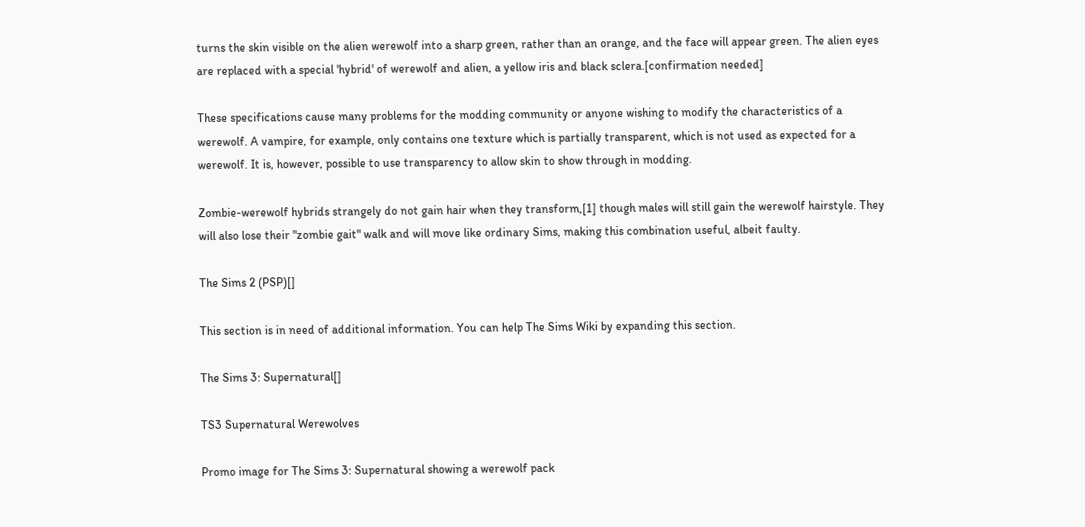turns the skin visible on the alien werewolf into a sharp green, rather than an orange, and the face will appear green. The alien eyes are replaced with a special 'hybrid' of werewolf and alien, a yellow iris and black sclera.[confirmation needed]

These specifications cause many problems for the modding community or anyone wishing to modify the characteristics of a werewolf. A vampire, for example, only contains one texture which is partially transparent, which is not used as expected for a werewolf. It is, however, possible to use transparency to allow skin to show through in modding.

Zombie-werewolf hybrids strangely do not gain hair when they transform,[1] though males will still gain the werewolf hairstyle. They will also lose their "zombie gait" walk and will move like ordinary Sims, making this combination useful, albeit faulty.

The Sims 2 (PSP)[]

This section is in need of additional information. You can help The Sims Wiki by expanding this section.

The Sims 3: Supernatural[]

TS3 Supernatural Werewolves

Promo image for The Sims 3: Supernatural showing a werewolf pack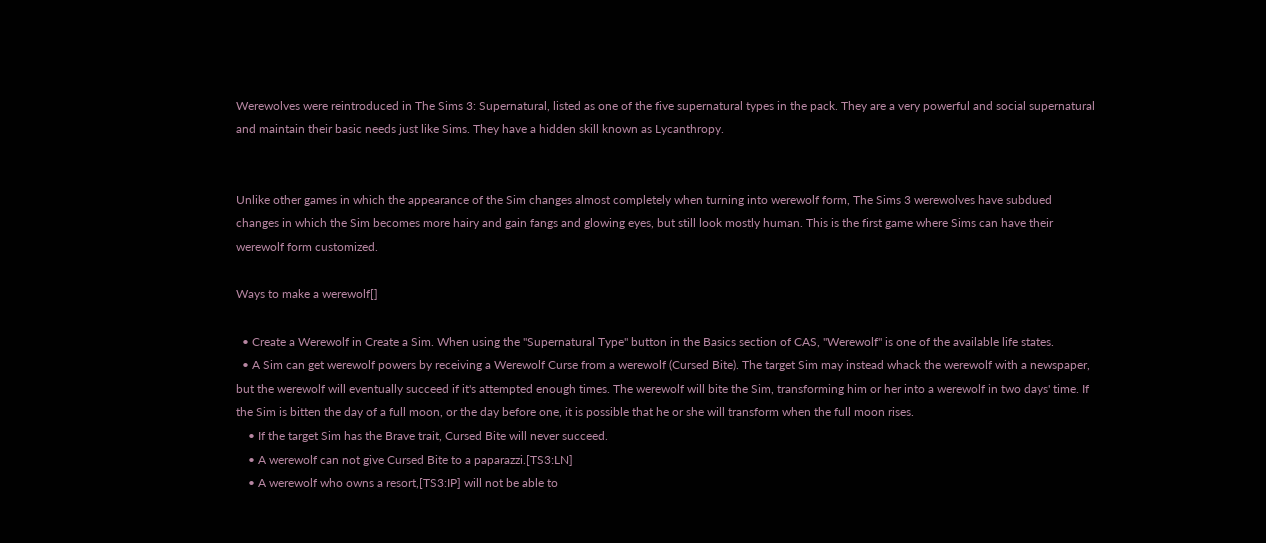Werewolves were reintroduced in The Sims 3: Supernatural, listed as one of the five supernatural types in the pack. They are a very powerful and social supernatural and maintain their basic needs just like Sims. They have a hidden skill known as Lycanthropy.


Unlike other games in which the appearance of the Sim changes almost completely when turning into werewolf form, The Sims 3 werewolves have subdued changes in which the Sim becomes more hairy and gain fangs and glowing eyes, but still look mostly human. This is the first game where Sims can have their werewolf form customized.

Ways to make a werewolf[]

  • Create a Werewolf in Create a Sim. When using the "Supernatural Type" button in the Basics section of CAS, "Werewolf" is one of the available life states.
  • A Sim can get werewolf powers by receiving a Werewolf Curse from a werewolf (Cursed Bite). The target Sim may instead whack the werewolf with a newspaper, but the werewolf will eventually succeed if it's attempted enough times. The werewolf will bite the Sim, transforming him or her into a werewolf in two days' time. If the Sim is bitten the day of a full moon, or the day before one, it is possible that he or she will transform when the full moon rises.
    • If the target Sim has the Brave trait, Cursed Bite will never succeed.
    • A werewolf can not give Cursed Bite to a paparazzi.[TS3:LN]
    • A werewolf who owns a resort,[TS3:IP] will not be able to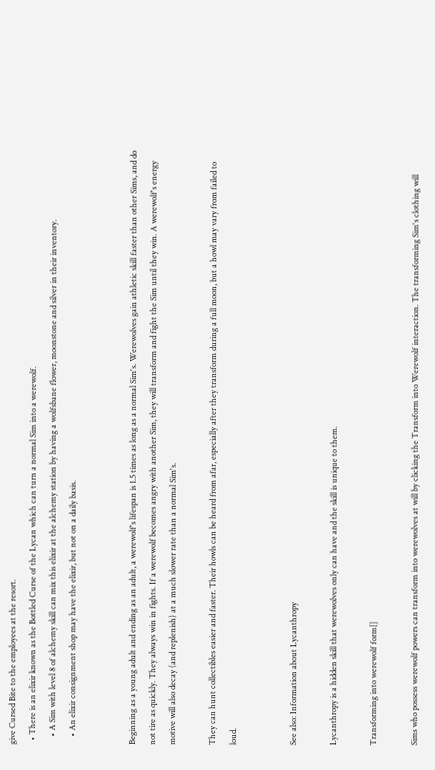give Cursed Bite to the employees at the resort.
  • There is an elixir known as the Bottled Curse of the Lycan which can turn a normal Sim into a werewolf.
    • A Sim with level 8 of alchemy skill can mix this elixir at the alchemy station by having a wolfsbane flower, moonstone and silver in their inventory.
    • An elixir consignment shop may have the elixir, but not on a daily basis.


Beginning as a young adult and ending as an adult, a werewolf's lifespan is 1.5 times as long as a normal Sim's. Werewolves gain athletic skill faster than other Sims, and do not tire as quickly. They always win in fights. If a werewolf becomes angry with another Sim, they will transform and fight the Sim until they win. A werewolf's energy motive will also decay (and replenish) at a much slower rate than a normal Sim's.

They can hunt collectibles easier and faster. Their howls can be heard from afar, especially after they transform during a full moon, but a howl may vary from failed to loud.


See also: Information about Lycanthropy

Lycanthropy is a hidden skill that werewolves only can have and the skill is unique to them.

Transforming into werewolf form[]

Sims who possess werewolf powers can transform into werewolves at will by clicking the Transform into Werewolf interaction. The transforming Sim's clothing will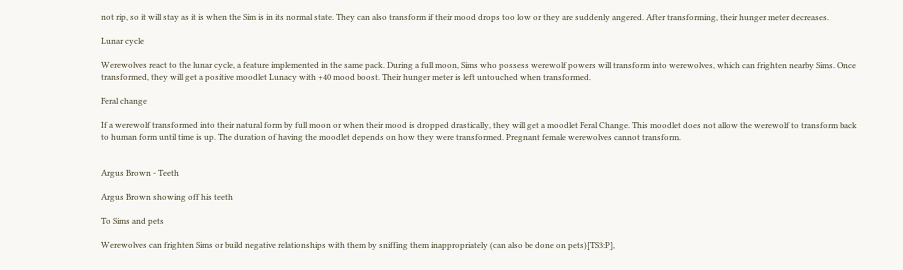not rip, so it will stay as it is when the Sim is in its normal state. They can also transform if their mood drops too low or they are suddenly angered. After transforming, their hunger meter decreases.

Lunar cycle

Werewolves react to the lunar cycle, a feature implemented in the same pack. During a full moon, Sims who possess werewolf powers will transform into werewolves, which can frighten nearby Sims. Once transformed, they will get a positive moodlet Lunacy with +40 mood boost. Their hunger meter is left untouched when transformed.

Feral change

If a werewolf transformed into their natural form by full moon or when their mood is dropped drastically, they will get a moodlet Feral Change. This moodlet does not allow the werewolf to transform back to human form until time is up. The duration of having the moodlet depends on how they were transformed. Pregnant female werewolves cannot transform.


Argus Brown - Teeth

Argus Brown showing off his teeth

To Sims and pets

Werewolves can frighten Sims or build negative relationships with them by sniffing them inappropriately (can also be done on pets)[TS3:P],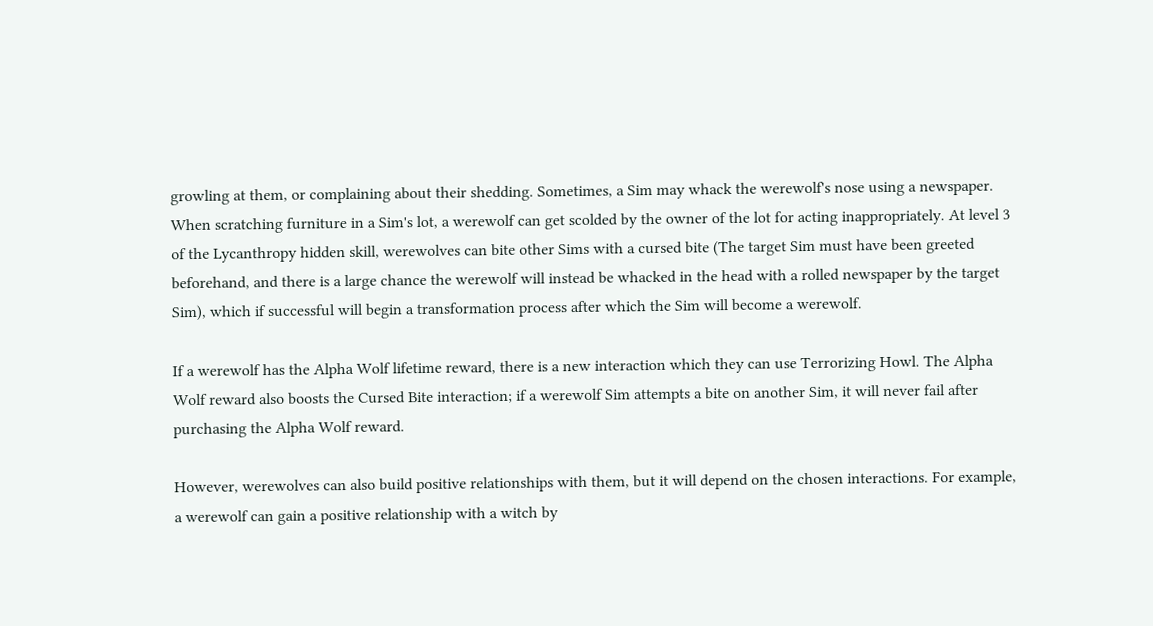growling at them, or complaining about their shedding. Sometimes, a Sim may whack the werewolf's nose using a newspaper. When scratching furniture in a Sim's lot, a werewolf can get scolded by the owner of the lot for acting inappropriately. At level 3 of the Lycanthropy hidden skill, werewolves can bite other Sims with a cursed bite (The target Sim must have been greeted beforehand, and there is a large chance the werewolf will instead be whacked in the head with a rolled newspaper by the target Sim), which if successful will begin a transformation process after which the Sim will become a werewolf.

If a werewolf has the Alpha Wolf lifetime reward, there is a new interaction which they can use Terrorizing Howl. The Alpha Wolf reward also boosts the Cursed Bite interaction; if a werewolf Sim attempts a bite on another Sim, it will never fail after purchasing the Alpha Wolf reward.

However, werewolves can also build positive relationships with them, but it will depend on the chosen interactions. For example, a werewolf can gain a positive relationship with a witch by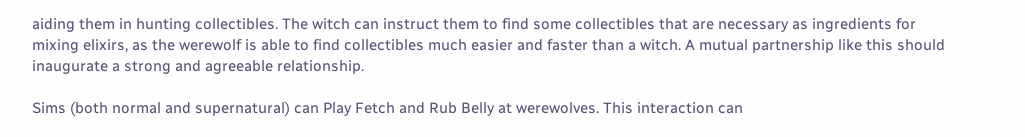aiding them in hunting collectibles. The witch can instruct them to find some collectibles that are necessary as ingredients for mixing elixirs, as the werewolf is able to find collectibles much easier and faster than a witch. A mutual partnership like this should inaugurate a strong and agreeable relationship.

Sims (both normal and supernatural) can Play Fetch and Rub Belly at werewolves. This interaction can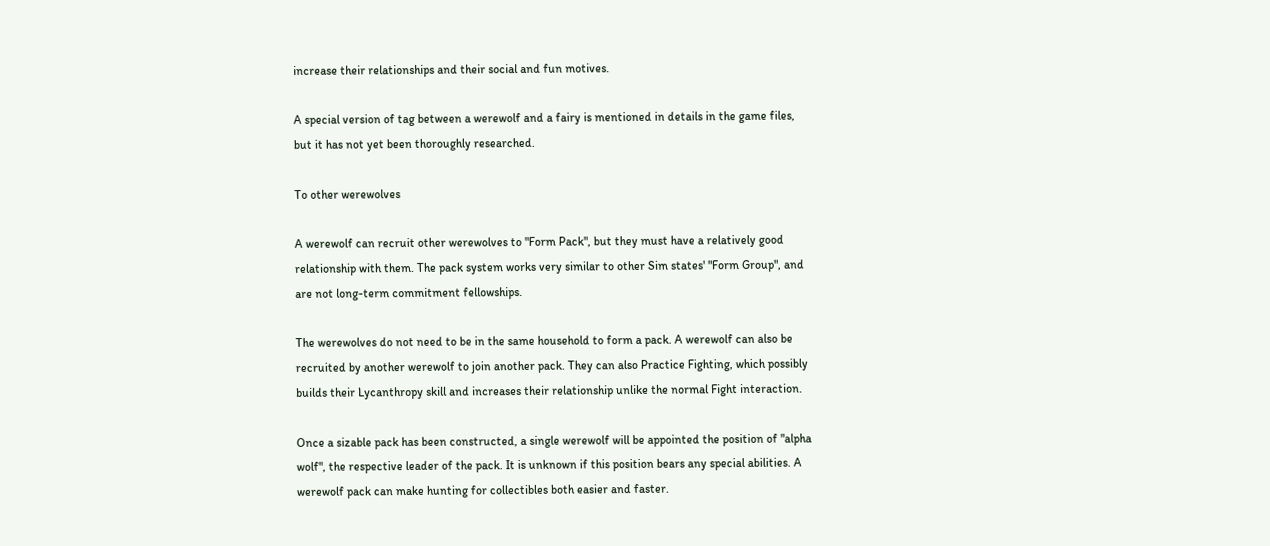increase their relationships and their social and fun motives.

A special version of tag between a werewolf and a fairy is mentioned in details in the game files, but it has not yet been thoroughly researched.

To other werewolves

A werewolf can recruit other werewolves to "Form Pack", but they must have a relatively good relationship with them. The pack system works very similar to other Sim states' "Form Group", and are not long-term commitment fellowships.

The werewolves do not need to be in the same household to form a pack. A werewolf can also be recruited by another werewolf to join another pack. They can also Practice Fighting, which possibly builds their Lycanthropy skill and increases their relationship unlike the normal Fight interaction.

Once a sizable pack has been constructed, a single werewolf will be appointed the position of "alpha wolf", the respective leader of the pack. It is unknown if this position bears any special abilities. A werewolf pack can make hunting for collectibles both easier and faster.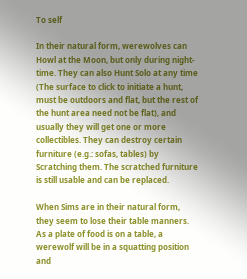To self

In their natural form, werewolves can Howl at the Moon, but only during night-time. They can also Hunt Solo at any time (The surface to click to initiate a hunt, must be outdoors and flat, but the rest of the hunt area need not be flat), and usually they will get one or more collectibles. They can destroy certain furniture (e.g.: sofas, tables) by Scratching them. The scratched furniture is still usable and can be replaced.

When Sims are in their natural form, they seem to lose their table manners. As a plate of food is on a table, a werewolf will be in a squatting position and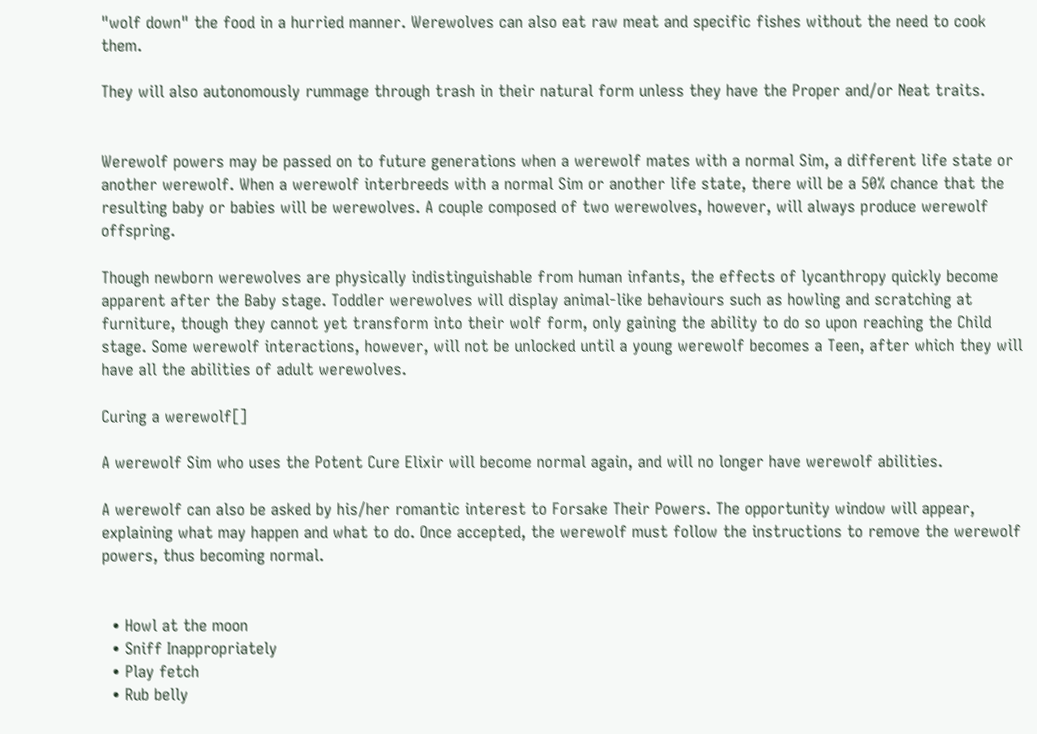"wolf down" the food in a hurried manner. Werewolves can also eat raw meat and specific fishes without the need to cook them.

They will also autonomously rummage through trash in their natural form unless they have the Proper and/or Neat traits.


Werewolf powers may be passed on to future generations when a werewolf mates with a normal Sim, a different life state or another werewolf. When a werewolf interbreeds with a normal Sim or another life state, there will be a 50% chance that the resulting baby or babies will be werewolves. A couple composed of two werewolves, however, will always produce werewolf offspring.

Though newborn werewolves are physically indistinguishable from human infants, the effects of lycanthropy quickly become apparent after the Baby stage. Toddler werewolves will display animal-like behaviours such as howling and scratching at furniture, though they cannot yet transform into their wolf form, only gaining the ability to do so upon reaching the Child stage. Some werewolf interactions, however, will not be unlocked until a young werewolf becomes a Teen, after which they will have all the abilities of adult werewolves.

Curing a werewolf[]

A werewolf Sim who uses the Potent Cure Elixir will become normal again, and will no longer have werewolf abilities.

A werewolf can also be asked by his/her romantic interest to Forsake Their Powers. The opportunity window will appear, explaining what may happen and what to do. Once accepted, the werewolf must follow the instructions to remove the werewolf powers, thus becoming normal.


  • Howl at the moon
  • Sniff Inappropriately
  • Play fetch
  • Rub belly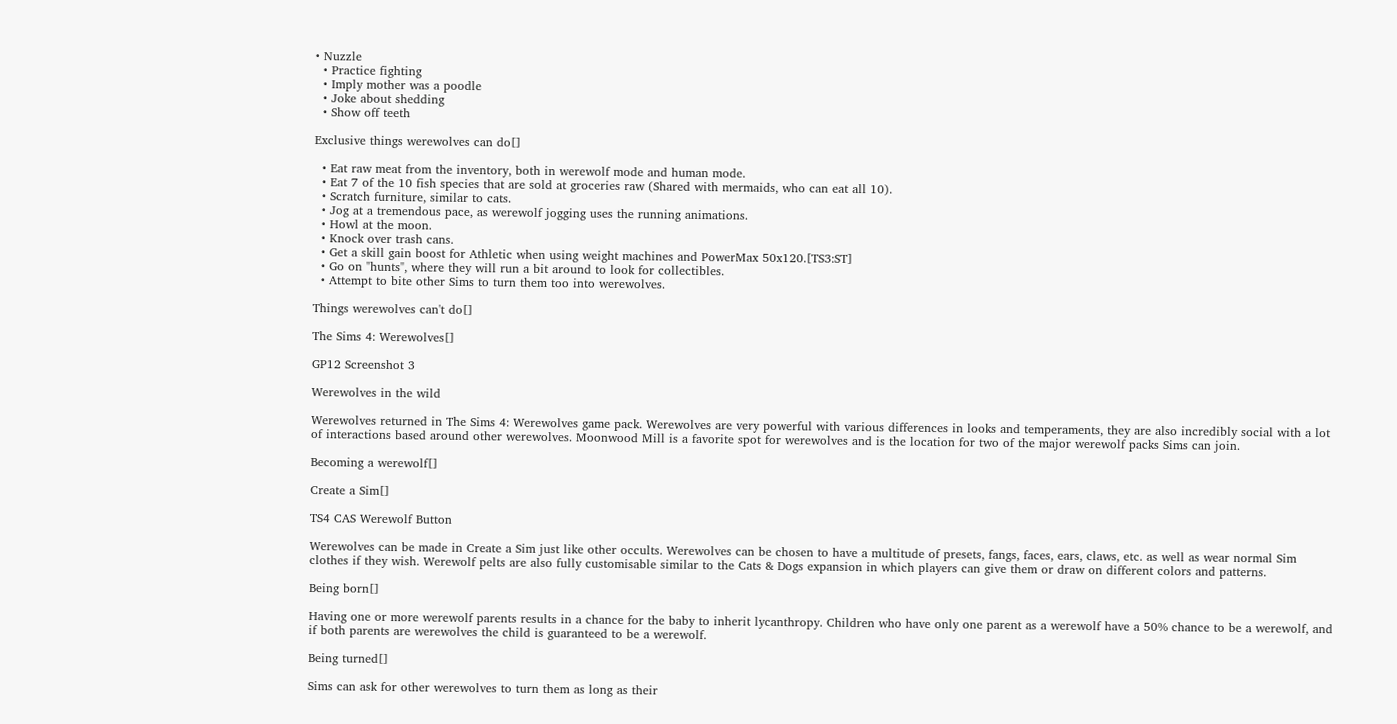• Nuzzle
  • Practice fighting
  • Imply mother was a poodle
  • Joke about shedding
  • Show off teeth

Exclusive things werewolves can do[]

  • Eat raw meat from the inventory, both in werewolf mode and human mode.
  • Eat 7 of the 10 fish species that are sold at groceries raw (Shared with mermaids, who can eat all 10).
  • Scratch furniture, similar to cats.
  • Jog at a tremendous pace, as werewolf jogging uses the running animations.
  • Howl at the moon.
  • Knock over trash cans.
  • Get a skill gain boost for Athletic when using weight machines and PowerMax 50x120.[TS3:ST]
  • Go on "hunts", where they will run a bit around to look for collectibles.
  • Attempt to bite other Sims to turn them too into werewolves.

Things werewolves can't do[]

The Sims 4: Werewolves[]

GP12 Screenshot 3

Werewolves in the wild

Werewolves returned in The Sims 4: Werewolves game pack. Werewolves are very powerful with various differences in looks and temperaments, they are also incredibly social with a lot of interactions based around other werewolves. Moonwood Mill is a favorite spot for werewolves and is the location for two of the major werewolf packs Sims can join.

Becoming a werewolf[]

Create a Sim[]

TS4 CAS Werewolf Button

Werewolves can be made in Create a Sim just like other occults. Werewolves can be chosen to have a multitude of presets, fangs, faces, ears, claws, etc. as well as wear normal Sim clothes if they wish. Werewolf pelts are also fully customisable similar to the Cats & Dogs expansion in which players can give them or draw on different colors and patterns.

Being born[]

Having one or more werewolf parents results in a chance for the baby to inherit lycanthropy. Children who have only one parent as a werewolf have a 50% chance to be a werewolf, and if both parents are werewolves the child is guaranteed to be a werewolf.

Being turned[]

Sims can ask for other werewolves to turn them as long as their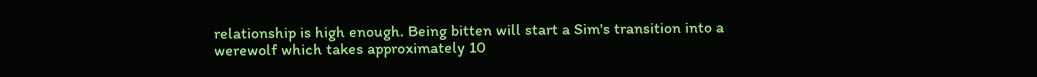relationship is high enough. Being bitten will start a Sim's transition into a werewolf which takes approximately 10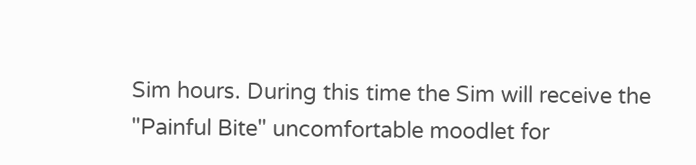Sim hours. During this time the Sim will receive the "Painful Bite" uncomfortable moodlet for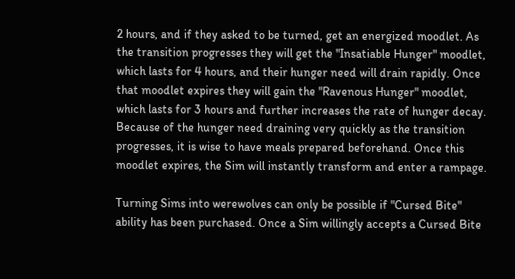2 hours, and if they asked to be turned, get an energized moodlet. As the transition progresses they will get the "Insatiable Hunger" moodlet, which lasts for 4 hours, and their hunger need will drain rapidly. Once that moodlet expires they will gain the "Ravenous Hunger" moodlet, which lasts for 3 hours and further increases the rate of hunger decay. Because of the hunger need draining very quickly as the transition progresses, it is wise to have meals prepared beforehand. Once this moodlet expires, the Sim will instantly transform and enter a rampage.

Turning Sims into werewolves can only be possible if "Cursed Bite" ability has been purchased. Once a Sim willingly accepts a Cursed Bite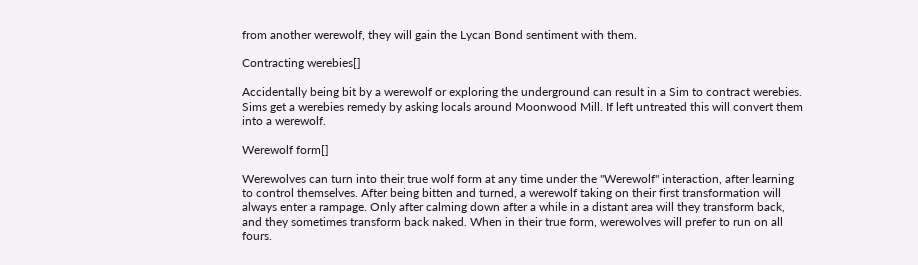from another werewolf, they will gain the Lycan Bond sentiment with them.

Contracting werebies[]

Accidentally being bit by a werewolf or exploring the underground can result in a Sim to contract werebies. Sims get a werebies remedy by asking locals around Moonwood Mill. If left untreated this will convert them into a werewolf.

Werewolf form[]

Werewolves can turn into their true wolf form at any time under the "Werewolf" interaction, after learning to control themselves. After being bitten and turned, a werewolf taking on their first transformation will always enter a rampage. Only after calming down after a while in a distant area will they transform back, and they sometimes transform back naked. When in their true form, werewolves will prefer to run on all fours.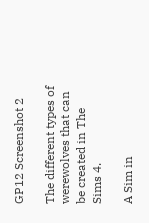GP12 Screenshot 2

The different types of werewolves that can be created in The Sims 4.

A Sim in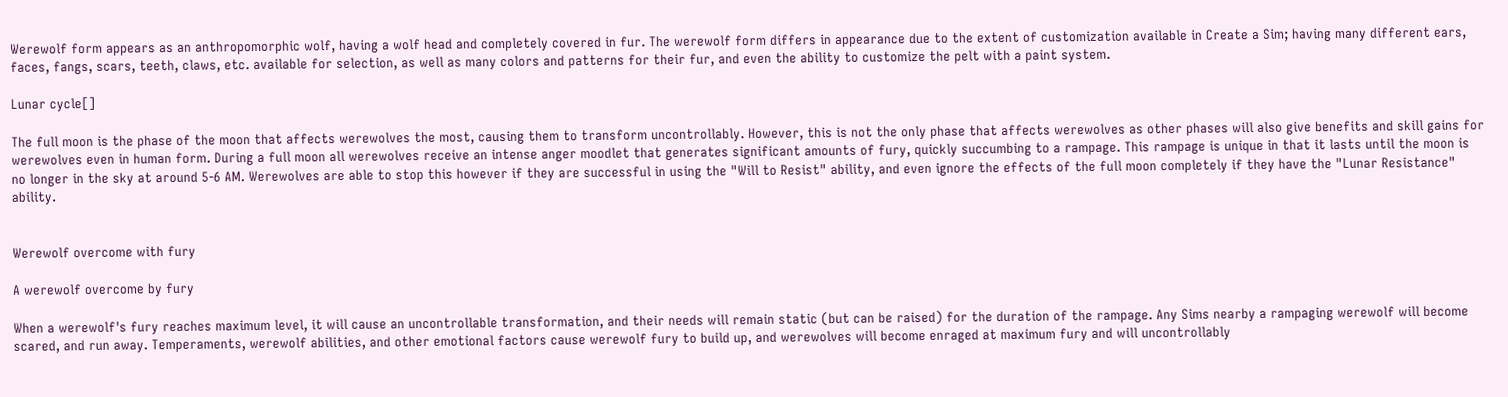Werewolf form appears as an anthropomorphic wolf, having a wolf head and completely covered in fur. The werewolf form differs in appearance due to the extent of customization available in Create a Sim; having many different ears, faces, fangs, scars, teeth, claws, etc. available for selection, as well as many colors and patterns for their fur, and even the ability to customize the pelt with a paint system.

Lunar cycle[]

The full moon is the phase of the moon that affects werewolves the most, causing them to transform uncontrollably. However, this is not the only phase that affects werewolves as other phases will also give benefits and skill gains for werewolves even in human form. During a full moon all werewolves receive an intense anger moodlet that generates significant amounts of fury, quickly succumbing to a rampage. This rampage is unique in that it lasts until the moon is no longer in the sky at around 5-6 AM. Werewolves are able to stop this however if they are successful in using the "Will to Resist" ability, and even ignore the effects of the full moon completely if they have the "Lunar Resistance" ability.


Werewolf overcome with fury

A werewolf overcome by fury

When a werewolf's fury reaches maximum level, it will cause an uncontrollable transformation, and their needs will remain static (but can be raised) for the duration of the rampage. Any Sims nearby a rampaging werewolf will become scared, and run away. Temperaments, werewolf abilities, and other emotional factors cause werewolf fury to build up, and werewolves will become enraged at maximum fury and will uncontrollably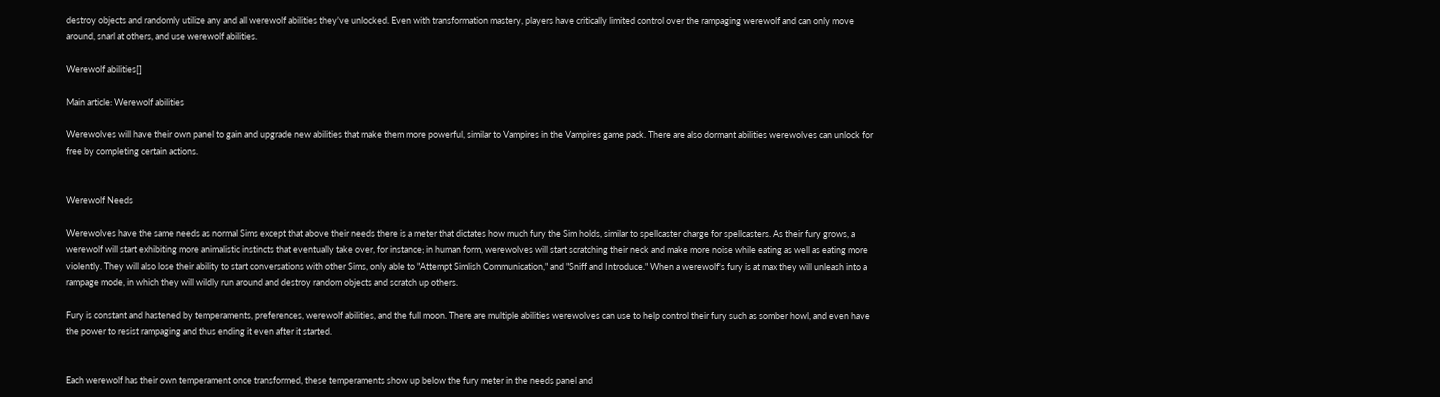destroy objects and randomly utilize any and all werewolf abilities they've unlocked. Even with transformation mastery, players have critically limited control over the rampaging werewolf and can only move around, snarl at others, and use werewolf abilities.

Werewolf abilities[]

Main article: Werewolf abilities

Werewolves will have their own panel to gain and upgrade new abilities that make them more powerful, similar to Vampires in the Vampires game pack. There are also dormant abilities werewolves can unlock for free by completing certain actions.


Werewolf Needs

Werewolves have the same needs as normal Sims except that above their needs there is a meter that dictates how much fury the Sim holds, similar to spellcaster charge for spellcasters. As their fury grows, a werewolf will start exhibiting more animalistic instincts that eventually take over, for instance; in human form, werewolves will start scratching their neck and make more noise while eating as well as eating more violently. They will also lose their ability to start conversations with other Sims, only able to "Attempt Simlish Communication," and "Sniff and Introduce." When a werewolf's fury is at max they will unleash into a rampage mode, in which they will wildly run around and destroy random objects and scratch up others.

Fury is constant and hastened by temperaments, preferences, werewolf abilities, and the full moon. There are multiple abilities werewolves can use to help control their fury such as somber howl, and even have the power to resist rampaging and thus ending it even after it started.


Each werewolf has their own temperament once transformed, these temperaments show up below the fury meter in the needs panel and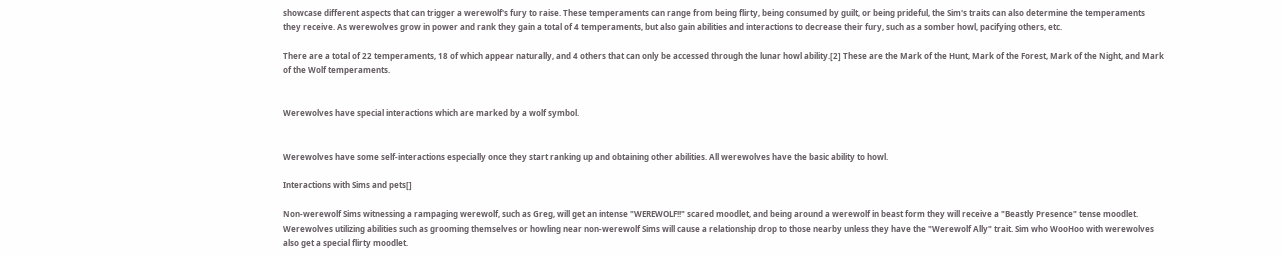showcase different aspects that can trigger a werewolf's fury to raise. These temperaments can range from being flirty, being consumed by guilt, or being prideful, the Sim's traits can also determine the temperaments they receive. As werewolves grow in power and rank they gain a total of 4 temperaments, but also gain abilities and interactions to decrease their fury, such as a somber howl, pacifying others, etc.

There are a total of 22 temperaments, 18 of which appear naturally, and 4 others that can only be accessed through the lunar howl ability.[2] These are the Mark of the Hunt, Mark of the Forest, Mark of the Night, and Mark of the Wolf temperaments.


Werewolves have special interactions which are marked by a wolf symbol.


Werewolves have some self-interactions especially once they start ranking up and obtaining other abilities. All werewolves have the basic ability to howl.

Interactions with Sims and pets[]

Non-werewolf Sims witnessing a rampaging werewolf, such as Greg, will get an intense "WEREWOLF!!" scared moodlet, and being around a werewolf in beast form they will receive a "Beastly Presence" tense moodlet. Werewolves utilizing abilities such as grooming themselves or howling near non-werewolf Sims will cause a relationship drop to those nearby unless they have the "Werewolf Ally" trait. Sim who WooHoo with werewolves also get a special flirty moodlet.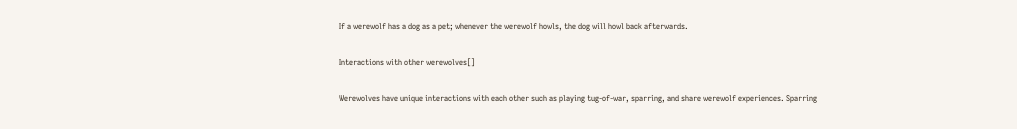If a werewolf has a dog as a pet; whenever the werewolf howls, the dog will howl back afterwards.

Interactions with other werewolves[]

Werewolves have unique interactions with each other such as playing tug-of-war, sparring, and share werewolf experiences. Sparring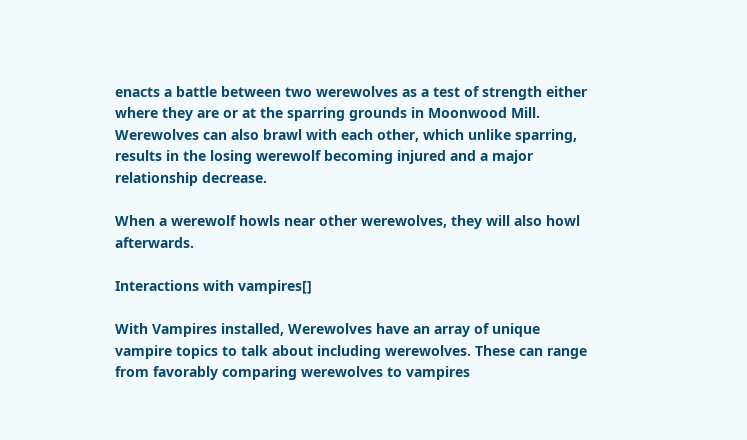enacts a battle between two werewolves as a test of strength either where they are or at the sparring grounds in Moonwood Mill. Werewolves can also brawl with each other, which unlike sparring, results in the losing werewolf becoming injured and a major relationship decrease.

When a werewolf howls near other werewolves, they will also howl afterwards.

Interactions with vampires[]

With Vampires installed, Werewolves have an array of unique vampire topics to talk about including werewolves. These can range from favorably comparing werewolves to vampires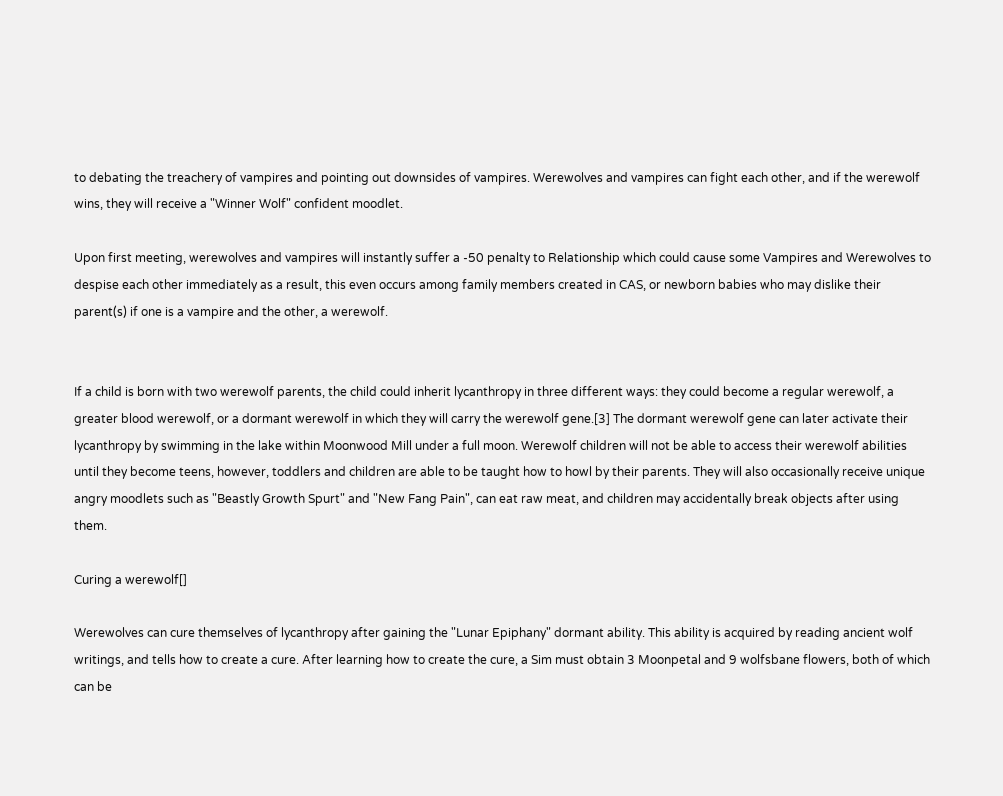to debating the treachery of vampires and pointing out downsides of vampires. Werewolves and vampires can fight each other, and if the werewolf wins, they will receive a "Winner Wolf" confident moodlet.

Upon first meeting, werewolves and vampires will instantly suffer a -50 penalty to Relationship which could cause some Vampires and Werewolves to despise each other immediately as a result, this even occurs among family members created in CAS, or newborn babies who may dislike their parent(s) if one is a vampire and the other, a werewolf.


If a child is born with two werewolf parents, the child could inherit lycanthropy in three different ways: they could become a regular werewolf, a greater blood werewolf, or a dormant werewolf in which they will carry the werewolf gene.[3] The dormant werewolf gene can later activate their lycanthropy by swimming in the lake within Moonwood Mill under a full moon. Werewolf children will not be able to access their werewolf abilities until they become teens, however, toddlers and children are able to be taught how to howl by their parents. They will also occasionally receive unique angry moodlets such as "Beastly Growth Spurt" and "New Fang Pain", can eat raw meat, and children may accidentally break objects after using them.

Curing a werewolf[]

Werewolves can cure themselves of lycanthropy after gaining the "Lunar Epiphany" dormant ability. This ability is acquired by reading ancient wolf writings, and tells how to create a cure. After learning how to create the cure, a Sim must obtain 3 Moonpetal and 9 wolfsbane flowers, both of which can be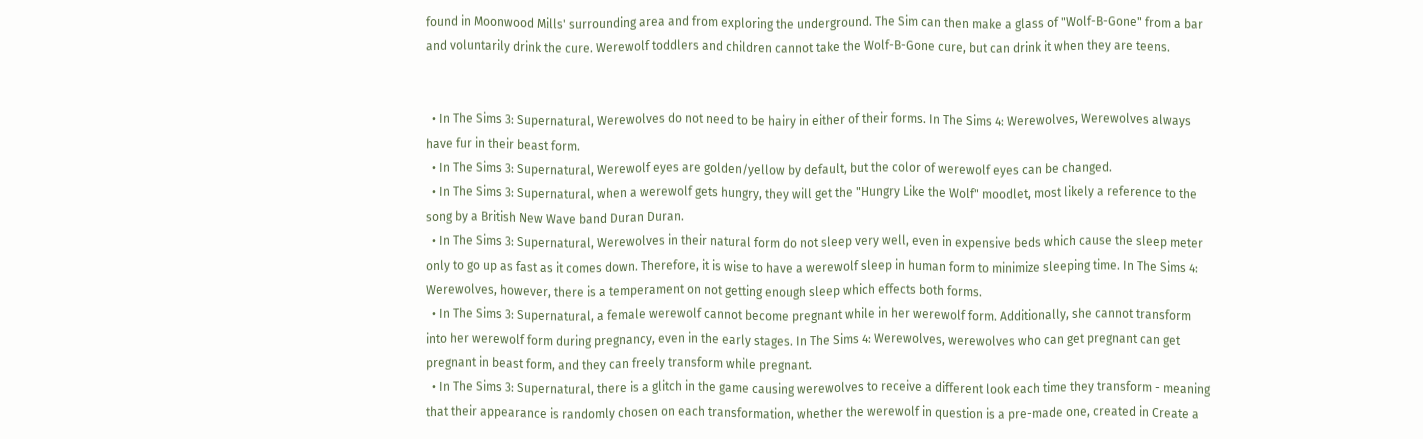found in Moonwood Mills' surrounding area and from exploring the underground. The Sim can then make a glass of "Wolf-B-Gone" from a bar and voluntarily drink the cure. Werewolf toddlers and children cannot take the Wolf-B-Gone cure, but can drink it when they are teens.


  • In The Sims 3: Supernatural, Werewolves do not need to be hairy in either of their forms. In The Sims 4: Werewolves, Werewolves always have fur in their beast form.
  • In The Sims 3: Supernatural, Werewolf eyes are golden/yellow by default, but the color of werewolf eyes can be changed.
  • In The Sims 3: Supernatural, when a werewolf gets hungry, they will get the "Hungry Like the Wolf" moodlet, most likely a reference to the song by a British New Wave band Duran Duran.
  • In The Sims 3: Supernatural, Werewolves in their natural form do not sleep very well, even in expensive beds which cause the sleep meter only to go up as fast as it comes down. Therefore, it is wise to have a werewolf sleep in human form to minimize sleeping time. In The Sims 4: Werewolves, however, there is a temperament on not getting enough sleep which effects both forms.
  • In The Sims 3: Supernatural, a female werewolf cannot become pregnant while in her werewolf form. Additionally, she cannot transform into her werewolf form during pregnancy, even in the early stages. In The Sims 4: Werewolves, werewolves who can get pregnant can get pregnant in beast form, and they can freely transform while pregnant.
  • In The Sims 3: Supernatural, there is a glitch in the game causing werewolves to receive a different look each time they transform - meaning that their appearance is randomly chosen on each transformation, whether the werewolf in question is a pre-made one, created in Create a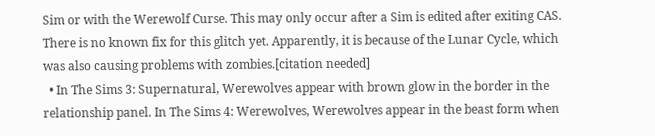Sim or with the Werewolf Curse. This may only occur after a Sim is edited after exiting CAS. There is no known fix for this glitch yet. Apparently, it is because of the Lunar Cycle, which was also causing problems with zombies.[citation needed]
  • In The Sims 3: Supernatural, Werewolves appear with brown glow in the border in the relationship panel. In The Sims 4: Werewolves, Werewolves appear in the beast form when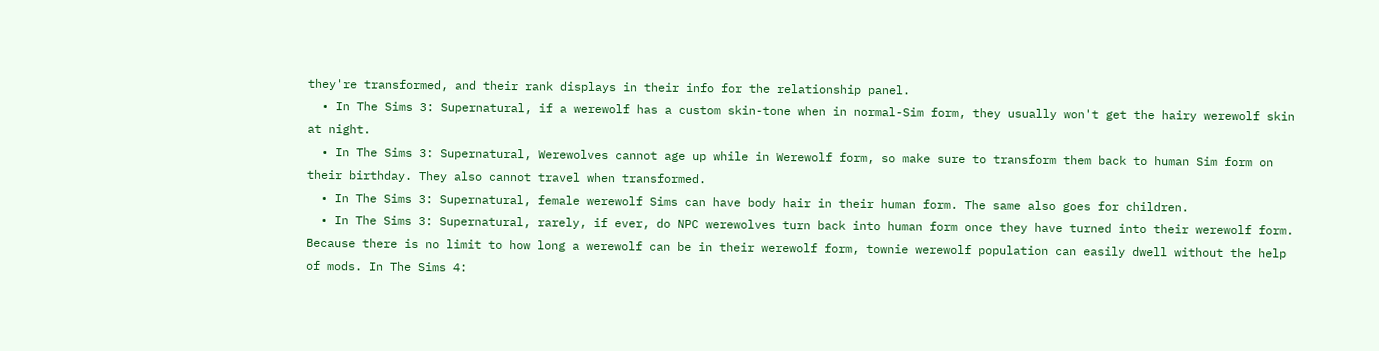they're transformed, and their rank displays in their info for the relationship panel.
  • In The Sims 3: Supernatural, if a werewolf has a custom skin-tone when in normal-Sim form, they usually won't get the hairy werewolf skin at night.
  • In The Sims 3: Supernatural, Werewolves cannot age up while in Werewolf form, so make sure to transform them back to human Sim form on their birthday. They also cannot travel when transformed.
  • In The Sims 3: Supernatural, female werewolf Sims can have body hair in their human form. The same also goes for children.
  • In The Sims 3: Supernatural, rarely, if ever, do NPC werewolves turn back into human form once they have turned into their werewolf form. Because there is no limit to how long a werewolf can be in their werewolf form, townie werewolf population can easily dwell without the help of mods. In The Sims 4: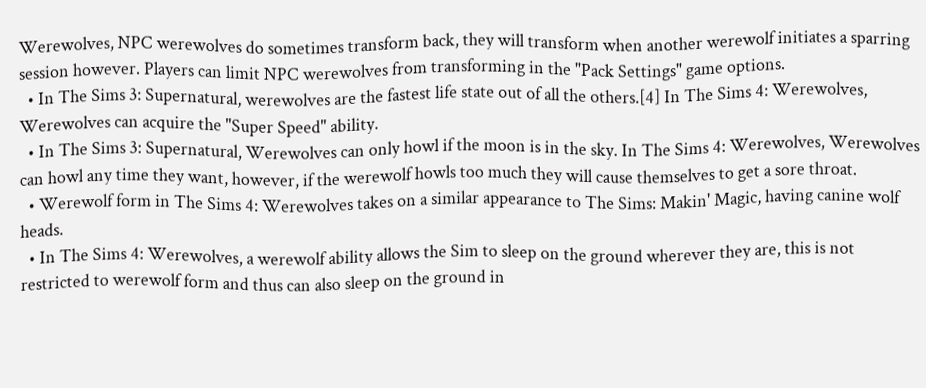Werewolves, NPC werewolves do sometimes transform back, they will transform when another werewolf initiates a sparring session however. Players can limit NPC werewolves from transforming in the "Pack Settings" game options.
  • In The Sims 3: Supernatural, werewolves are the fastest life state out of all the others.[4] In The Sims 4: Werewolves, Werewolves can acquire the "Super Speed" ability.
  • In The Sims 3: Supernatural, Werewolves can only howl if the moon is in the sky. In The Sims 4: Werewolves, Werewolves can howl any time they want, however, if the werewolf howls too much they will cause themselves to get a sore throat.
  • Werewolf form in The Sims 4: Werewolves takes on a similar appearance to The Sims: Makin' Magic, having canine wolf heads.
  • In The Sims 4: Werewolves, a werewolf ability allows the Sim to sleep on the ground wherever they are, this is not restricted to werewolf form and thus can also sleep on the ground in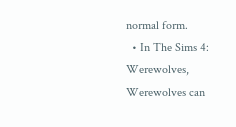normal form.
  • In The Sims 4: Werewolves, Werewolves can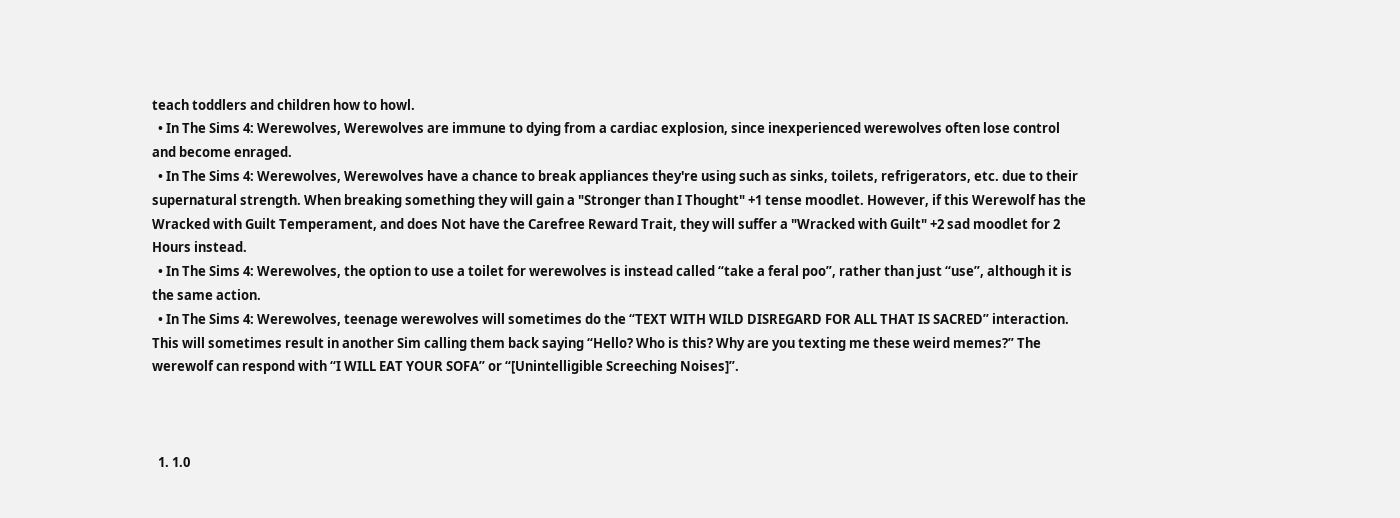teach toddlers and children how to howl.
  • In The Sims 4: Werewolves, Werewolves are immune to dying from a cardiac explosion, since inexperienced werewolves often lose control and become enraged.
  • In The Sims 4: Werewolves, Werewolves have a chance to break appliances they're using such as sinks, toilets, refrigerators, etc. due to their supernatural strength. When breaking something they will gain a "Stronger than I Thought" +1 tense moodlet. However, if this Werewolf has the Wracked with Guilt Temperament, and does Not have the Carefree Reward Trait, they will suffer a "Wracked with Guilt" +2 sad moodlet for 2 Hours instead.
  • In The Sims 4: Werewolves, the option to use a toilet for werewolves is instead called “take a feral poo”, rather than just “use”, although it is the same action.
  • In The Sims 4: Werewolves, teenage werewolves will sometimes do the “TEXT WITH WILD DISREGARD FOR ALL THAT IS SACRED” interaction. This will sometimes result in another Sim calling them back saying “Hello? Who is this? Why are you texting me these weird memes?” The werewolf can respond with “I WILL EAT YOUR SOFA” or “[Unintelligible Screeching Noises]”.



  1. 1.0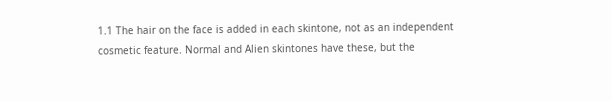1.1 The hair on the face is added in each skintone, not as an independent cosmetic feature. Normal and Alien skintones have these, but the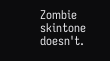Zombie skintone doesn't.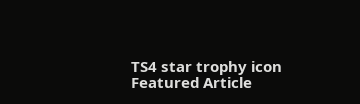TS4 star trophy icon
Featured Article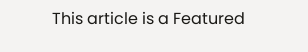This article is a Featured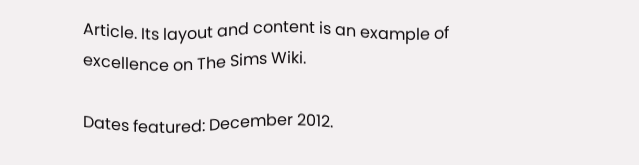Article. Its layout and content is an example of excellence on The Sims Wiki.

Dates featured: December 2012.